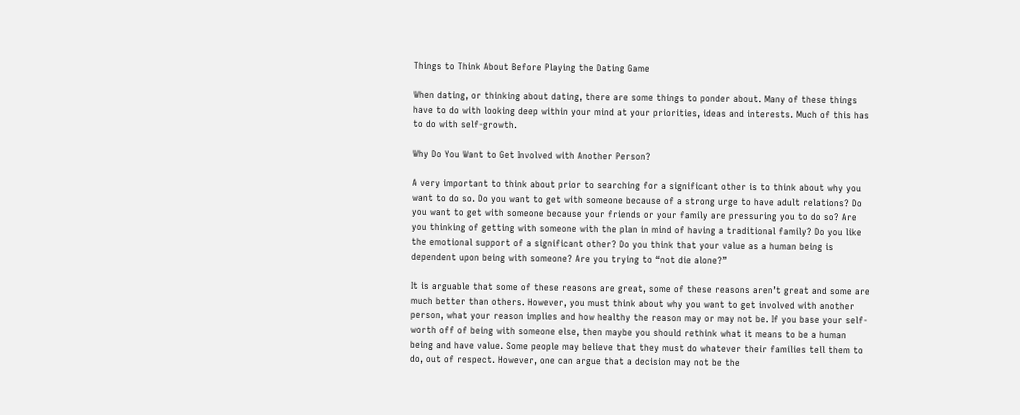Things to Think About Before Playing the Dating Game

When dating, or thinking about dating, there are some things to ponder about. Many of these things have to do with looking deep within your mind at your priorities, ideas and interests. Much of this has to do with self-growth.

Why Do You Want to Get Involved with Another Person?

A very important to think about prior to searching for a significant other is to think about why you want to do so. Do you want to get with someone because of a strong urge to have adult relations? Do you want to get with someone because your friends or your family are pressuring you to do so? Are you thinking of getting with someone with the plan in mind of having a traditional family? Do you like the emotional support of a significant other? Do you think that your value as a human being is dependent upon being with someone? Are you trying to “not die alone?”

It is arguable that some of these reasons are great, some of these reasons aren’t great and some are much better than others. However, you must think about why you want to get involved with another person, what your reason implies and how healthy the reason may or may not be. If you base your self-worth off of being with someone else, then maybe you should rethink what it means to be a human being and have value. Some people may believe that they must do whatever their families tell them to do, out of respect. However, one can argue that a decision may not be the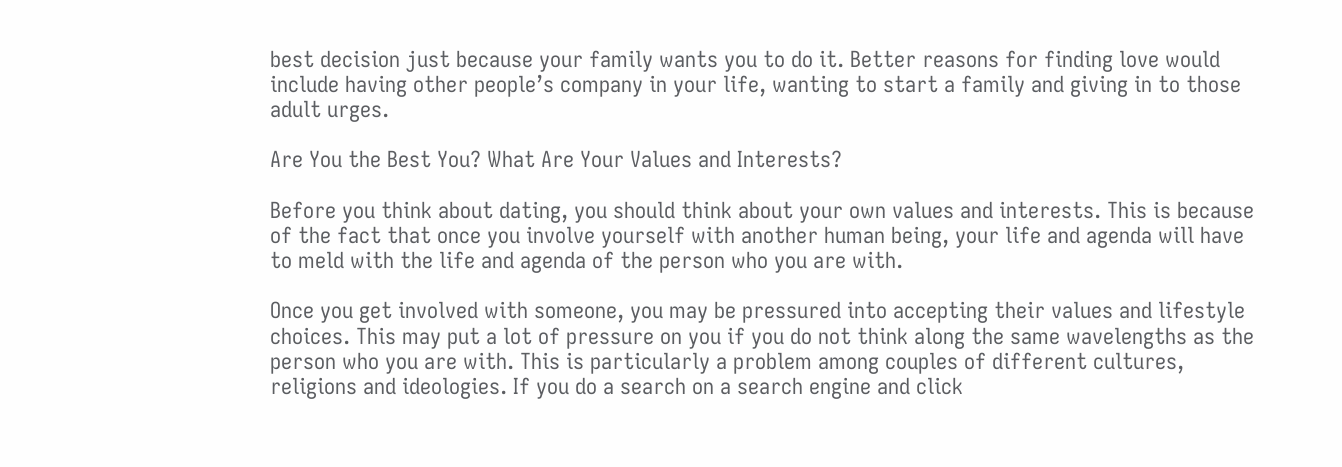best decision just because your family wants you to do it. Better reasons for finding love would include having other people’s company in your life, wanting to start a family and giving in to those adult urges.

Are You the Best You? What Are Your Values and Interests?

Before you think about dating, you should think about your own values and interests. This is because of the fact that once you involve yourself with another human being, your life and agenda will have to meld with the life and agenda of the person who you are with.

Once you get involved with someone, you may be pressured into accepting their values and lifestyle choices. This may put a lot of pressure on you if you do not think along the same wavelengths as the person who you are with. This is particularly a problem among couples of different cultures, religions and ideologies. If you do a search on a search engine and click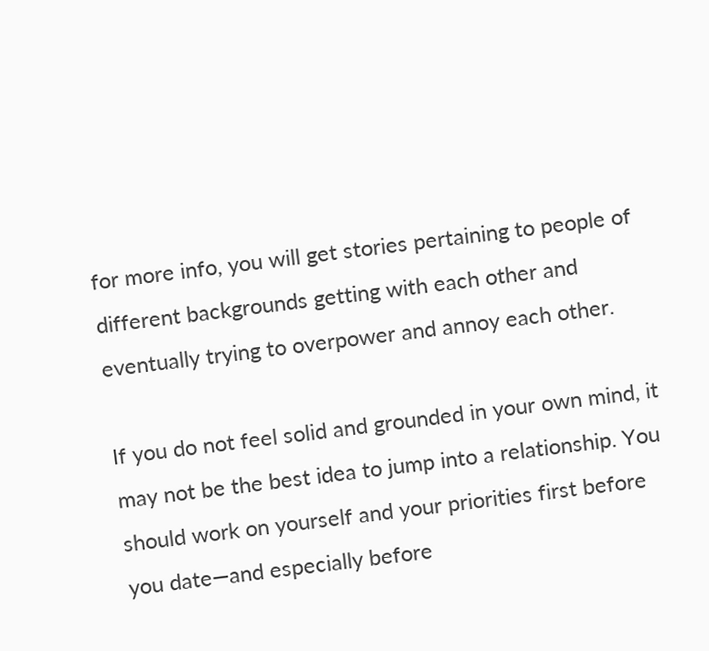for more info, you will get stories pertaining to people of different backgrounds getting with each other and eventually trying to overpower and annoy each other.

If you do not feel solid and grounded in your own mind, it may not be the best idea to jump into a relationship. You should work on yourself and your priorities first before you date—and especially before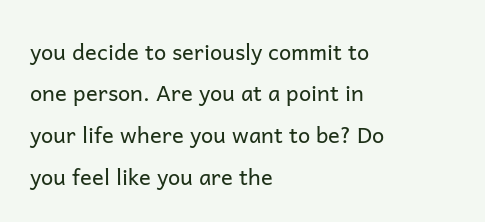you decide to seriously commit to one person. Are you at a point in your life where you want to be? Do you feel like you are the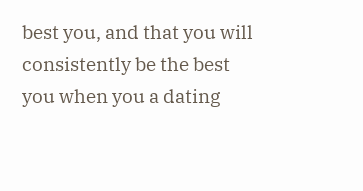best you, and that you will consistently be the best you when you a dating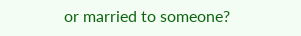or married to someone?